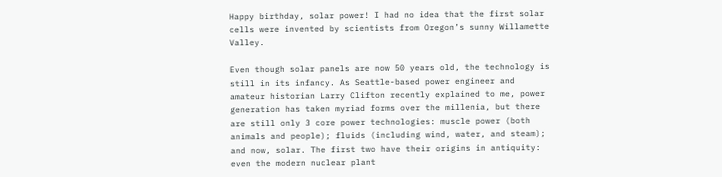Happy birthday, solar power! I had no idea that the first solar cells were invented by scientists from Oregon’s sunny Willamette Valley.

Even though solar panels are now 50 years old, the technology is still in its infancy. As Seattle-based power engineer and amateur historian Larry Clifton recently explained to me, power generation has taken myriad forms over the millenia, but there are still only 3 core power technologies: muscle power (both animals and people); fluids (including wind, water, and steam); and now, solar. The first two have their origins in antiquity: even the modern nuclear plant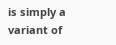is simply a variant of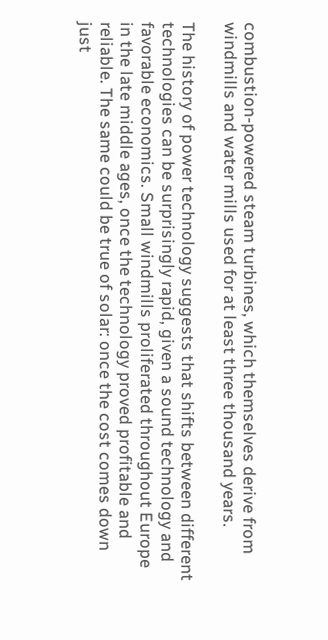combustion-powered steam turbines, which themselves derive from windmills and water mills used for at least three thousand years.

The history of power technology suggests that shifts between different technologies can be surprisingly rapid, given a sound technology and favorable economics. Small windmills proliferated throughout Europe in the late middle ages, once the technology proved profitable and reliable. The same could be true of solar: once the cost comes down just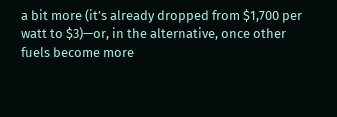a bit more (it’s already dropped from $1,700 per watt to $3)—or, in the alternative, once other fuels become more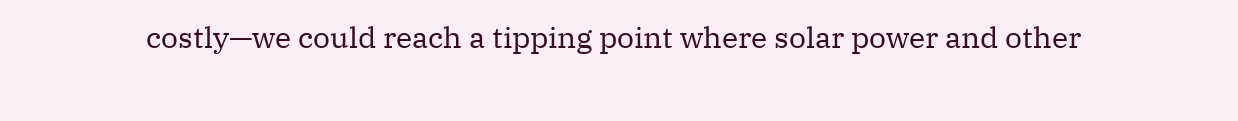costly—we could reach a tipping point where solar power and other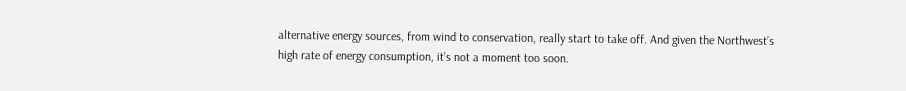alternative energy sources, from wind to conservation, really start to take off. And given the Northwest’s high rate of energy consumption, it’s not a moment too soon.